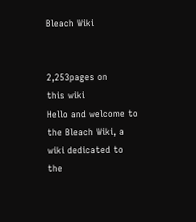Bleach Wiki


2,253pages on
this wiki
Hello and welcome to the Bleach Wiki, a wiki dedicated to the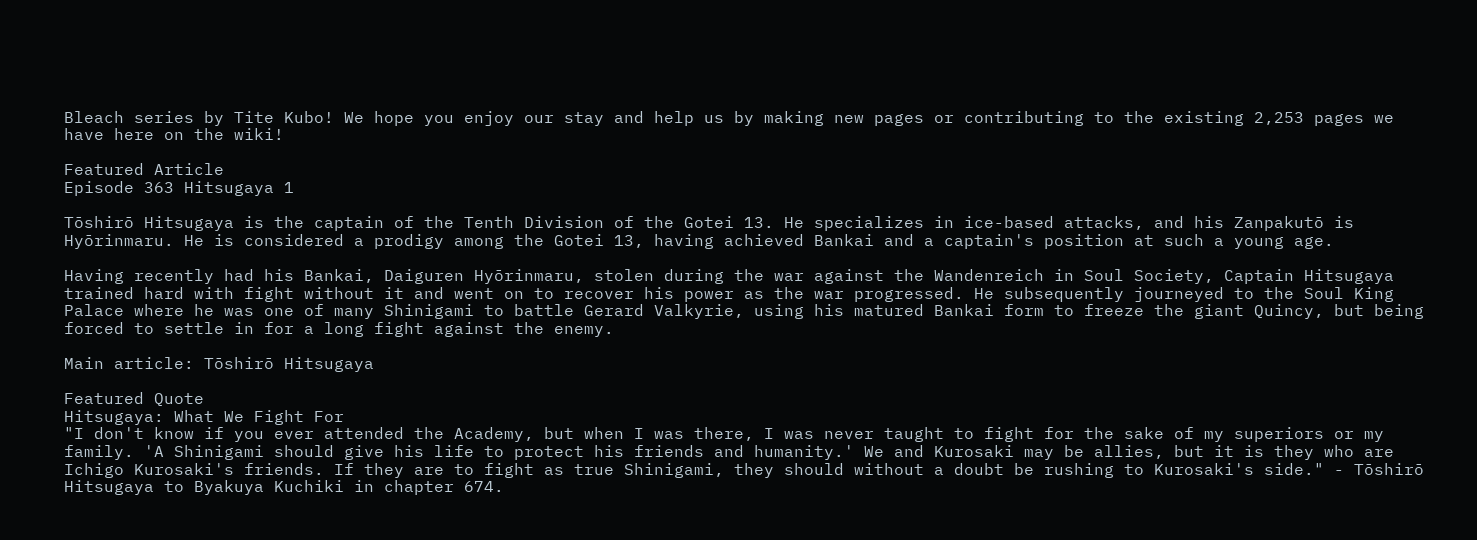Bleach series by Tite Kubo! We hope you enjoy our stay and help us by making new pages or contributing to the existing 2,253 pages we have here on the wiki!

Featured Article
Episode 363 Hitsugaya 1

Tōshirō Hitsugaya is the captain of the Tenth Division of the Gotei 13. He specializes in ice-based attacks, and his Zanpakutō is Hyōrinmaru. He is considered a prodigy among the Gotei 13, having achieved Bankai and a captain's position at such a young age.

Having recently had his Bankai, Daiguren Hyōrinmaru, stolen during the war against the Wandenreich in Soul Society, Captain Hitsugaya trained hard with fight without it and went on to recover his power as the war progressed. He subsequently journeyed to the Soul King Palace where he was one of many Shinigami to battle Gerard Valkyrie, using his matured Bankai form to freeze the giant Quincy, but being forced to settle in for a long fight against the enemy.

Main article: Tōshirō Hitsugaya

Featured Quote
Hitsugaya: What We Fight For
"I don't know if you ever attended the Academy, but when I was there, I was never taught to fight for the sake of my superiors or my family. 'A Shinigami should give his life to protect his friends and humanity.' We and Kurosaki may be allies, but it is they who are Ichigo Kurosaki's friends. If they are to fight as true Shinigami, they should without a doubt be rushing to Kurosaki's side." - Tōshirō Hitsugaya to Byakuya Kuchiki in chapter 674.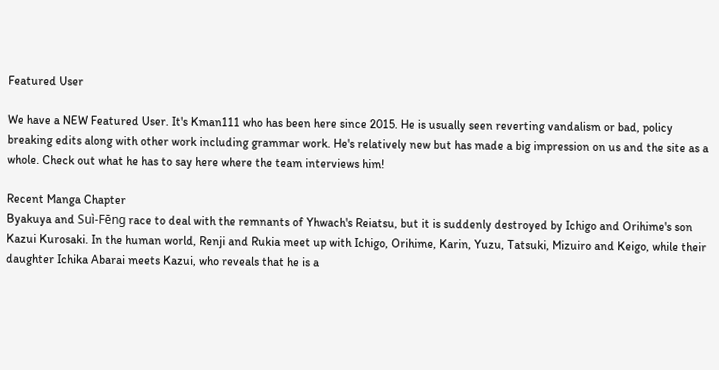Featured User

We have a NEW Featured User. It's Kman111 who has been here since 2015. He is usually seen reverting vandalism or bad, policy breaking edits along with other work including grammar work. He's relatively new but has made a big impression on us and the site as a whole. Check out what he has to say here where the team interviews him!

Recent Manga Chapter
Byakuya and Suì-Fēng race to deal with the remnants of Yhwach's Reiatsu, but it is suddenly destroyed by Ichigo and Orihime's son Kazui Kurosaki. In the human world, Renji and Rukia meet up with Ichigo, Orihime, Karin, Yuzu, Tatsuki, Mizuiro and Keigo, while their daughter Ichika Abarai meets Kazui, who reveals that he is a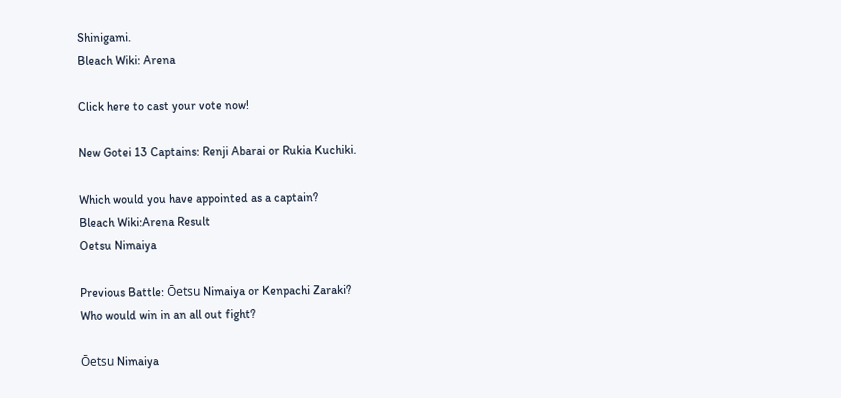Shinigami.
Bleach Wiki: Arena

Click here to cast your vote now!

New Gotei 13 Captains: Renji Abarai or Rukia Kuchiki.

Which would you have appointed as a captain?
Bleach Wiki:Arena Result
Oetsu Nimaiya

Previous Battle: Ōetsu Nimaiya or Kenpachi Zaraki?
Who would win in an all out fight?

Ōetsu Nimaiya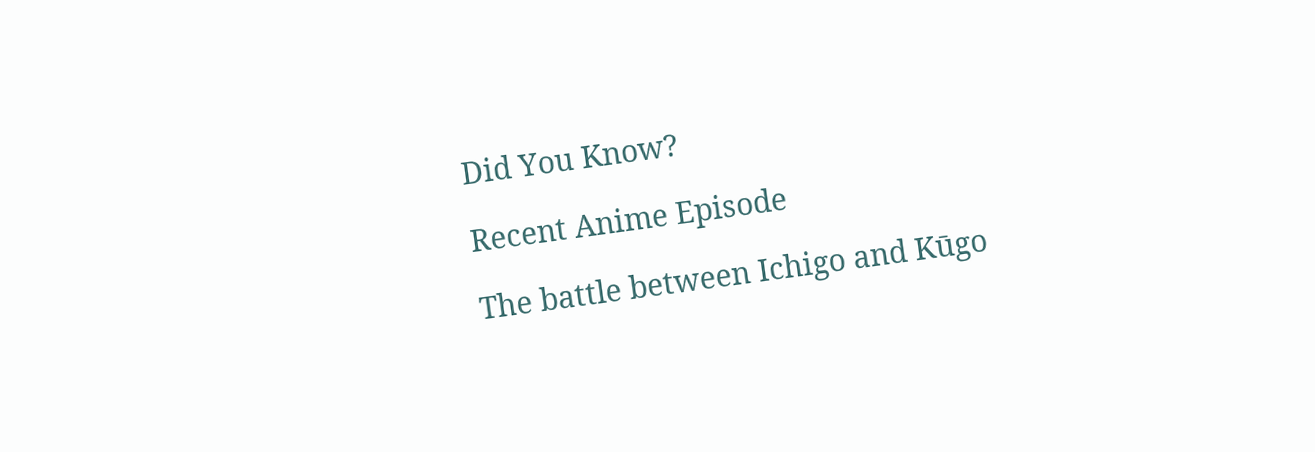Did You Know?

Recent Anime Episode

The battle between Ichigo and Kūgo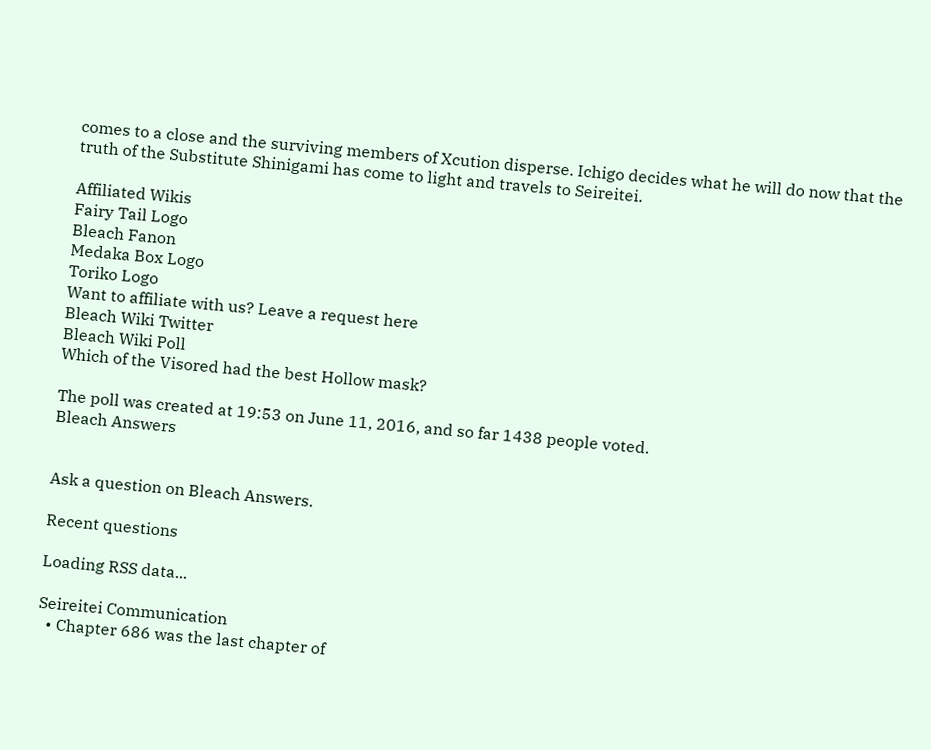comes to a close and the surviving members of Xcution disperse. Ichigo decides what he will do now that the truth of the Substitute Shinigami has come to light and travels to Seireitei.

Affiliated Wikis
Fairy Tail Logo
Bleach Fanon
Medaka Box Logo
Toriko Logo
Want to affiliate with us? Leave a request here
Bleach Wiki Twitter
Bleach Wiki Poll
Which of the Visored had the best Hollow mask?

The poll was created at 19:53 on June 11, 2016, and so far 1438 people voted.
Bleach Answers


Ask a question on Bleach Answers.

Recent questions

Loading RSS data...

Seireitei Communication
  • Chapter 686 was the last chapter of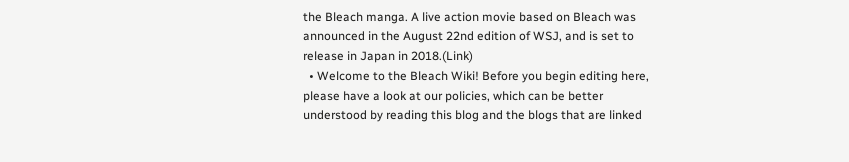the Bleach manga. A live action movie based on Bleach was announced in the August 22nd edition of WSJ, and is set to release in Japan in 2018.(Link)
  • Welcome to the Bleach Wiki! Before you begin editing here, please have a look at our policies, which can be better understood by reading this blog and the blogs that are linked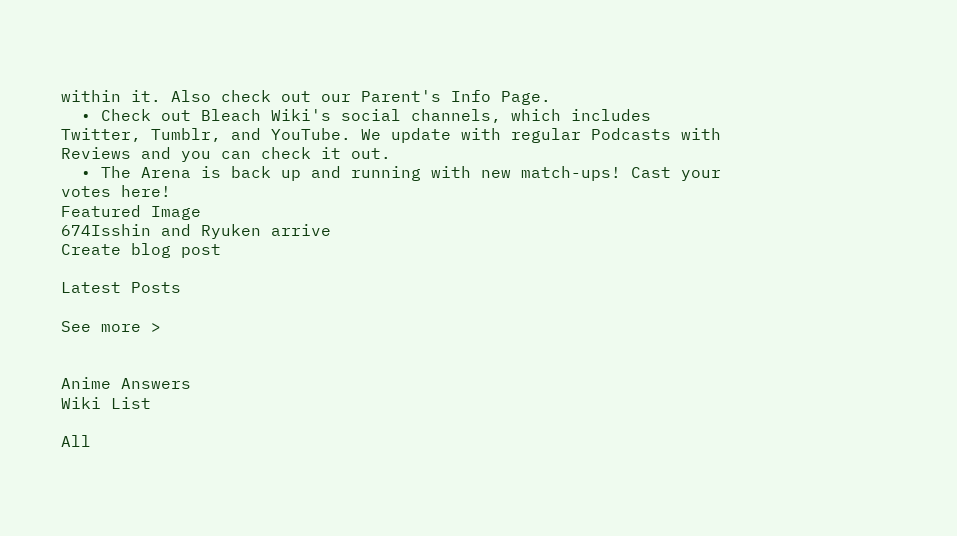within it. Also check out our Parent's Info Page.
  • Check out Bleach Wiki's social channels, which includes Twitter, Tumblr, and YouTube. We update with regular Podcasts with Reviews and you can check it out.
  • The Arena is back up and running with new match-ups! Cast your votes here!
Featured Image
674Isshin and Ryuken arrive
Create blog post

Latest Posts

See more >


Anime Answers
Wiki List

All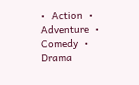•  Action  •  Adventure  •  Comedy  •  Drama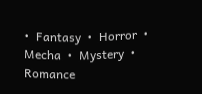•  Fantasy  •  Horror  •  Mecha  •  Mystery  •  Romance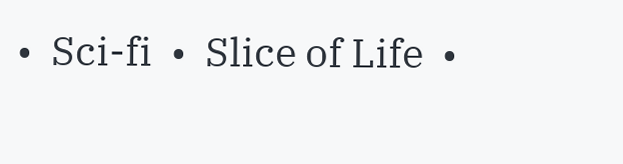•  Sci-fi  •  Slice of Life  •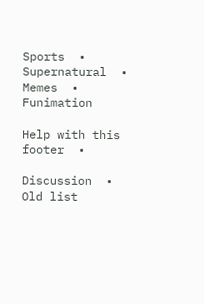Sports  •  Supernatural  •  Memes  •  Funimation

Help with this footer  •

Discussion  •  Old list